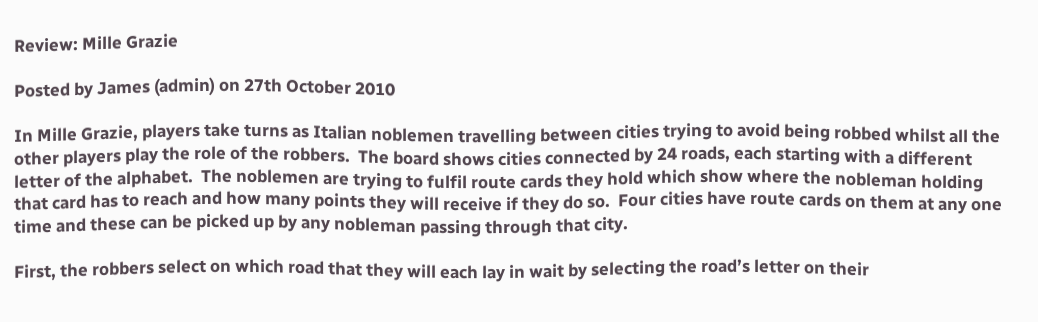Review: Mille Grazie

Posted by James (admin) on 27th October 2010

In Mille Grazie, players take turns as Italian noblemen travelling between cities trying to avoid being robbed whilst all the other players play the role of the robbers.  The board shows cities connected by 24 roads, each starting with a different letter of the alphabet.  The noblemen are trying to fulfil route cards they hold which show where the nobleman holding that card has to reach and how many points they will receive if they do so.  Four cities have route cards on them at any one time and these can be picked up by any nobleman passing through that city.

First, the robbers select on which road that they will each lay in wait by selecting the road’s letter on their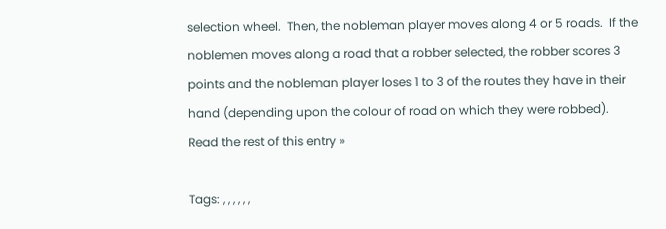selection wheel.  Then, the nobleman player moves along 4 or 5 roads.  If the noblemen moves along a road that a robber selected, the robber scores 3 points and the nobleman player loses 1 to 3 of the routes they have in their hand (depending upon the colour of road on which they were robbed).  Read the rest of this entry »

Tags: , , , , , ,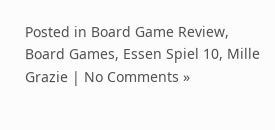Posted in Board Game Review, Board Games, Essen Spiel 10, Mille Grazie | No Comments »